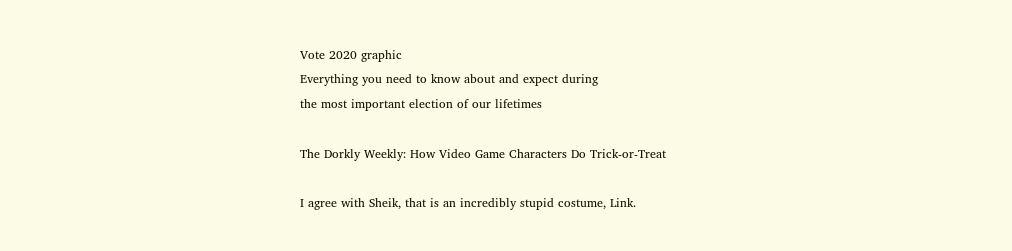Vote 2020 graphic
Everything you need to know about and expect during
the most important election of our lifetimes

The Dorkly Weekly: How Video Game Characters Do Trick-or-Treat

I agree with Sheik, that is an incredibly stupid costume, Link.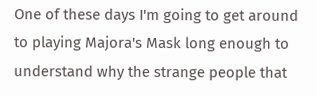One of these days I'm going to get around to playing Majora's Mask long enough to understand why the strange people that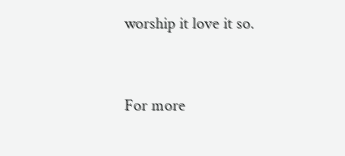worship it love it so.


For more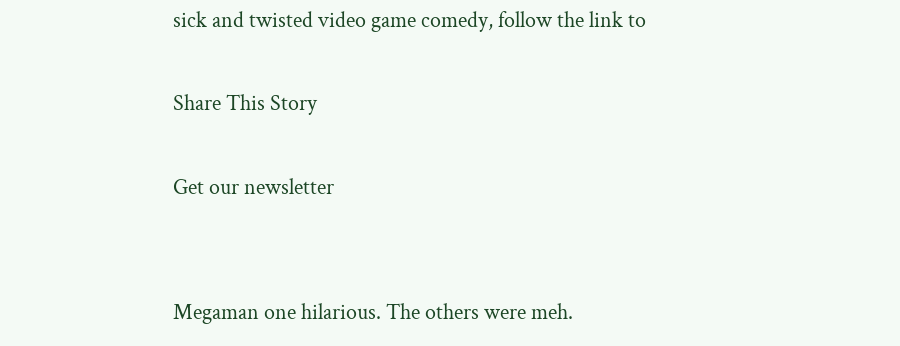sick and twisted video game comedy, follow the link to

Share This Story

Get our newsletter


Megaman one hilarious. The others were meh.